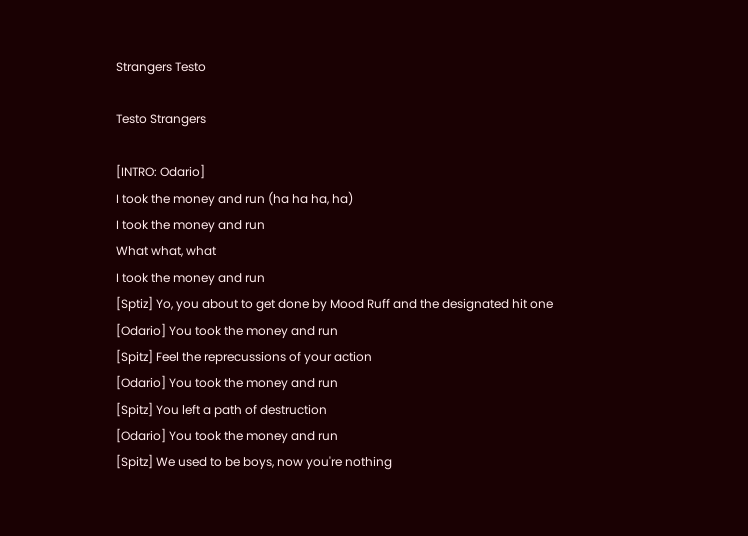Strangers Testo

Testo Strangers

[INTRO: Odario]
I took the money and run (ha ha ha, ha)
I took the money and run
What what, what
I took the money and run
[Sptiz] Yo, you about to get done by Mood Ruff and the designated hit one
[Odario] You took the money and run
[Spitz] Feel the reprecussions of your action
[Odario] You took the money and run
[Spitz] You left a path of destruction
[Odario] You took the money and run
[Spitz] We used to be boys, now you're nothing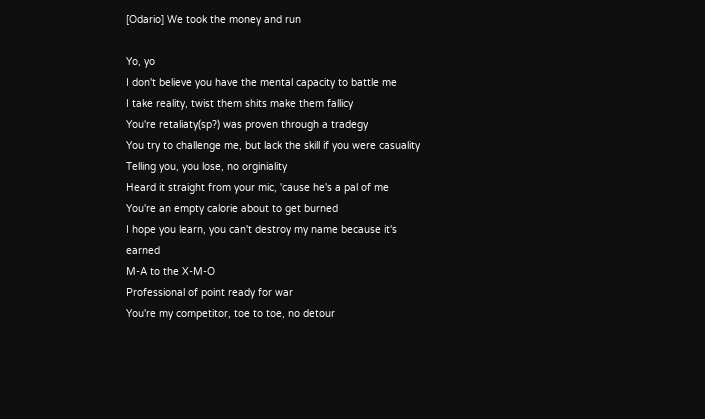[Odario] We took the money and run

Yo, yo
I don't believe you have the mental capacity to battle me
I take reality, twist them shits make them fallicy
You're retaliaty(sp?) was proven through a tradegy
You try to challenge me, but lack the skill if you were casuality
Telling you, you lose, no orginiality
Heard it straight from your mic, 'cause he's a pal of me
You're an empty calorie about to get burned
I hope you learn, you can't destroy my name because it's earned
M-A to the X-M-O
Professional of point ready for war
You're my competitor, toe to toe, no detour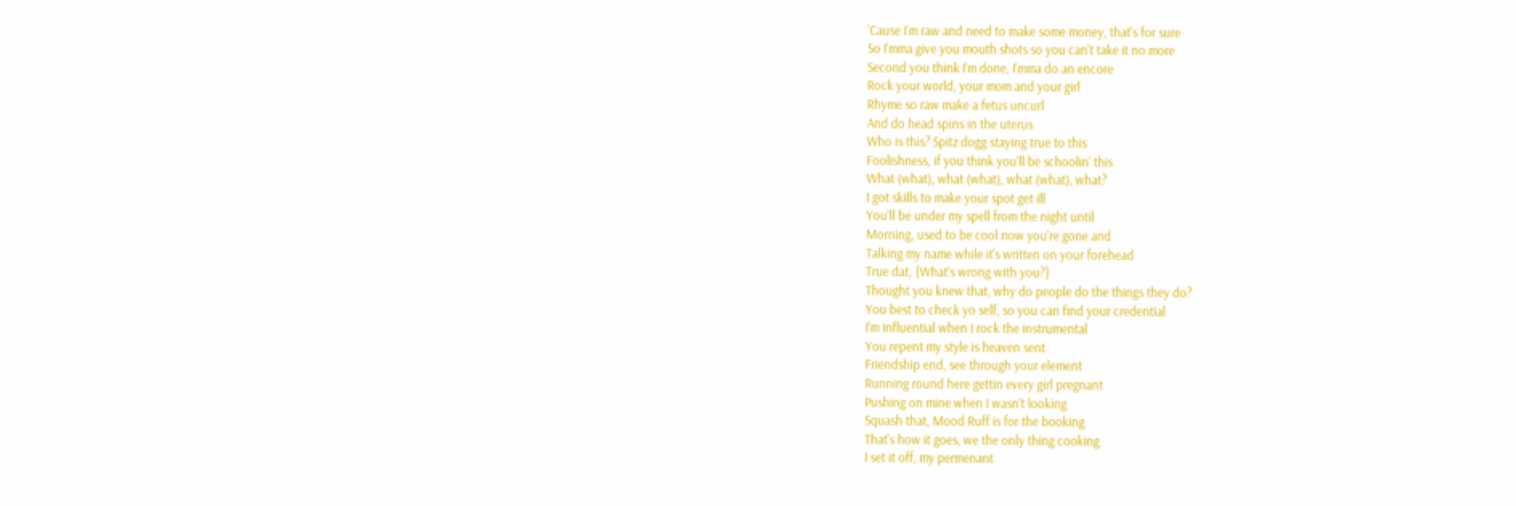'Cause I'm raw and need to make some money, that's for sure
So I'mma give you mouth shots so you can't take it no more
Second you think I'm done, I'mma do an encore
Rock your world, your mom and your girl
Rhyme so raw make a fetus uncurl
And do head spins in the uterus
Who is this? Spitz dogg staying true to this
Foolishness, if you think you'll be schoolin' this
What (what), what (what), what (what), what?
I got skills to make your spot get ill
You'll be under my spell from the night until
Morning, used to be cool now you're gone and
Talking my name while it's written on your forehead
True dat, {What's wrong with you?}
Thought you knew that, why do people do the things they do?
You best to check yo self, so you can find your credential
I'm influential when I rock the instrumental
You repent my style is heaven sent
Friendship end, see through your element
Running round here gettin every girl pregnant
Pushing on mine when I wasn't looking
Squash that, Mood Ruff is for the booking
That's how it goes, we the only thing cooking
I set it off, my permenant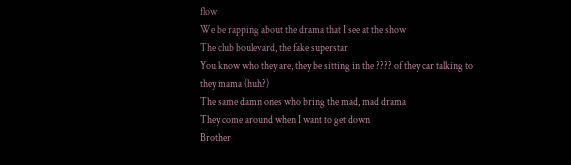flow
We be rapping about the drama that I see at the show
The club boulevard, the fake superstar
You know who they are, they be sitting in the ???? of they car talking to
they mama (huh?)
The same damn ones who bring the mad, mad drama
They come around when I want to get down
Brother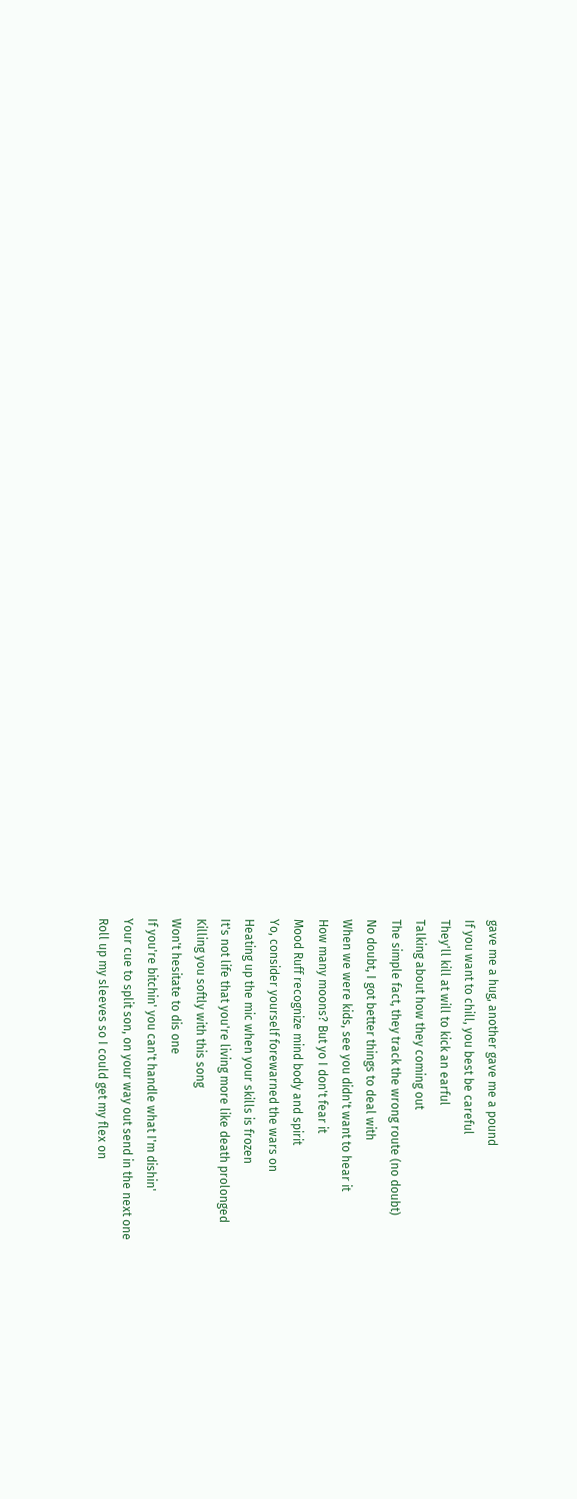gave me a hug, another gave me a pound
If you want to chill, you best be careful
They'll kill at will to kick an earful
Talking about how they coming out
The simple fact, they track the wrong route (no doubt)
No doubt, I got better things to deal with
When we were kids, see you didn't want to hear it
How many moons? But yo I don't fear it
Mood Ruff recognize mind body and spirit
Yo, consider yourself forewarned the wars on
Heating up the mic when your skills is frozen
It's not life that you're living more like death prolonged
Killing you softly with this song
Won't hesitate to dis one
If you're bitchin' you can't handle what I'm dishin'
Your cue to split son, on your way out send in the next one
Roll up my sleeves so I could get my flex on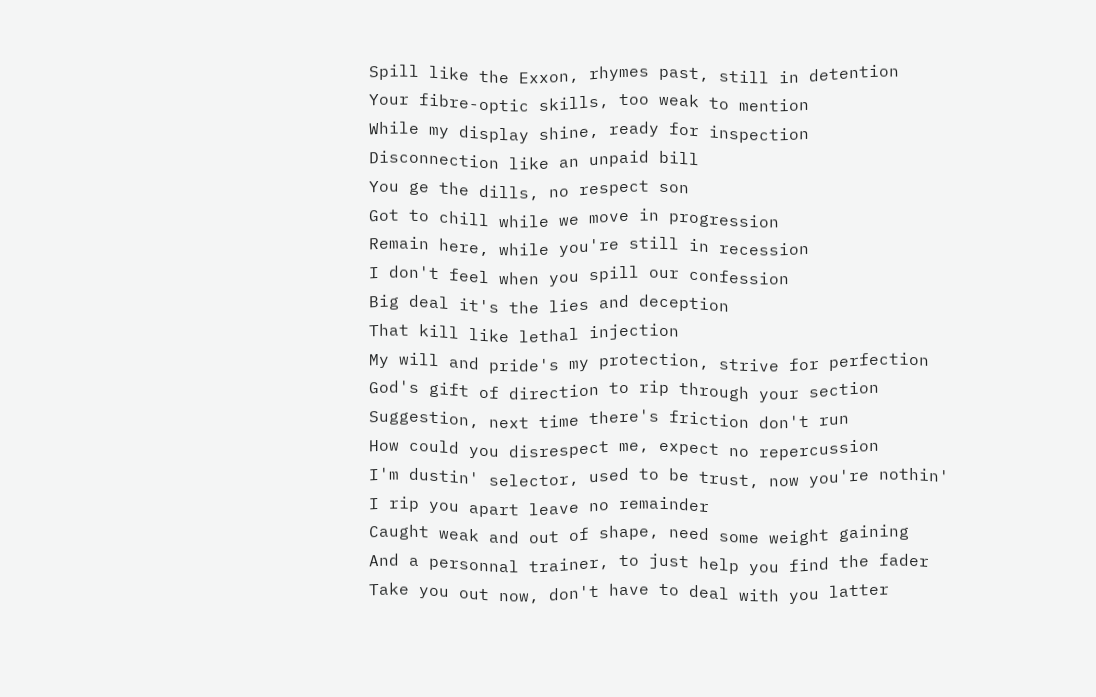Spill like the Exxon, rhymes past, still in detention
Your fibre-optic skills, too weak to mention
While my display shine, ready for inspection
Disconnection like an unpaid bill
You ge the dills, no respect son
Got to chill while we move in progression
Remain here, while you're still in recession
I don't feel when you spill our confession
Big deal it's the lies and deception
That kill like lethal injection
My will and pride's my protection, strive for perfection
God's gift of direction to rip through your section
Suggestion, next time there's friction don't run
How could you disrespect me, expect no repercussion
I'm dustin' selector, used to be trust, now you're nothin'
I rip you apart leave no remainder
Caught weak and out of shape, need some weight gaining
And a personnal trainer, to just help you find the fader
Take you out now, don't have to deal with you latter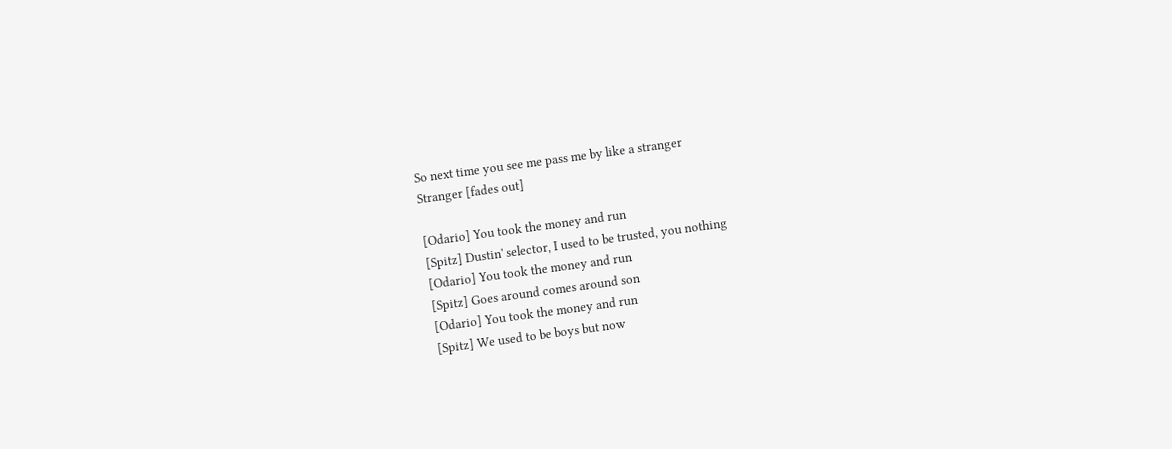So next time you see me pass me by like a stranger
Stranger [fades out]

[Odario] You took the money and run
[Spitz] Dustin' selector, I used to be trusted, you nothing
[Odario] You took the money and run
[Spitz] Goes around comes around son
[Odario] You took the money and run
[Spitz] We used to be boys but now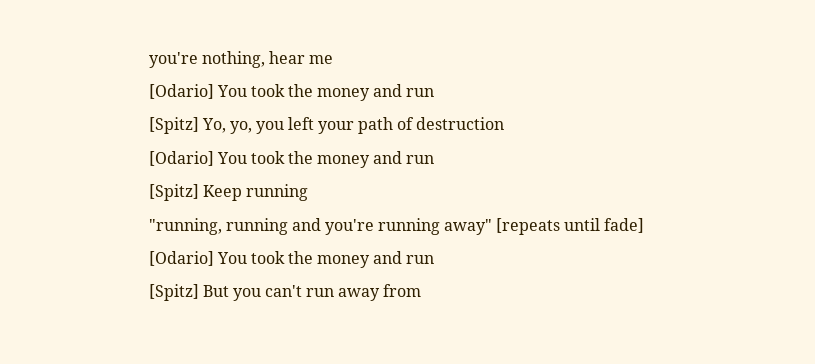you're nothing, hear me
[Odario] You took the money and run
[Spitz] Yo, yo, you left your path of destruction
[Odario] You took the money and run
[Spitz] Keep running
"running, running and you're running away" [repeats until fade]
[Odario] You took the money and run
[Spitz] But you can't run away from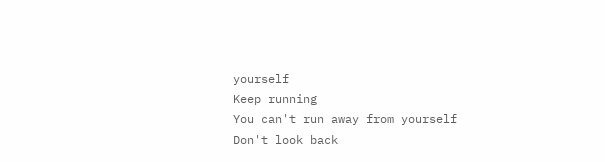yourself
Keep running
You can't run away from yourself
Don't look back